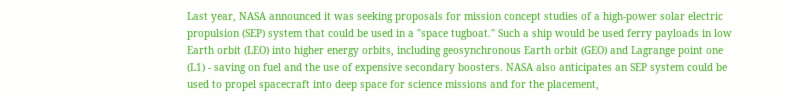Last year, NASA announced it was seeking proposals for mission concept studies of a high-power solar electric propulsion (SEP) system that could be used in a "space tugboat." Such a ship would be used ferry payloads in low Earth orbit (LEO) into higher energy orbits, including geosynchronous Earth orbit (GEO) and Lagrange point one (L1) - saving on fuel and the use of expensive secondary boosters. NASA also anticipates an SEP system could be used to propel spacecraft into deep space for science missions and for the placement,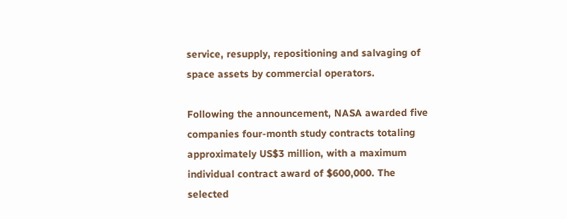service, resupply, repositioning and salvaging of space assets by commercial operators.

Following the announcement, NASA awarded five companies four-month study contracts totaling approximately US$3 million, with a maximum individual contract award of $600,000. The selected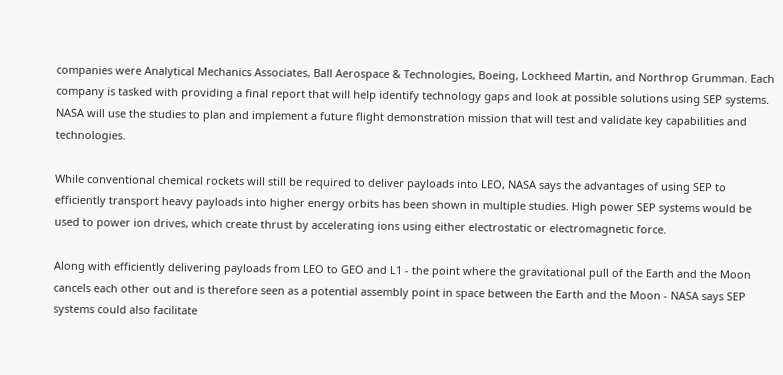companies were Analytical Mechanics Associates, Ball Aerospace & Technologies, Boeing, Lockheed Martin, and Northrop Grumman. Each company is tasked with providing a final report that will help identify technology gaps and look at possible solutions using SEP systems. NASA will use the studies to plan and implement a future flight demonstration mission that will test and validate key capabilities and technologies.

While conventional chemical rockets will still be required to deliver payloads into LEO, NASA says the advantages of using SEP to efficiently transport heavy payloads into higher energy orbits has been shown in multiple studies. High power SEP systems would be used to power ion drives, which create thrust by accelerating ions using either electrostatic or electromagnetic force.

Along with efficiently delivering payloads from LEO to GEO and L1 - the point where the gravitational pull of the Earth and the Moon cancels each other out and is therefore seen as a potential assembly point in space between the Earth and the Moon - NASA says SEP systems could also facilitate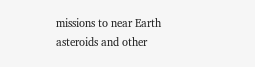missions to near Earth asteroids and other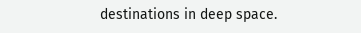destinations in deep space.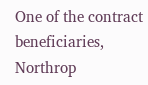One of the contract beneficiaries, Northrop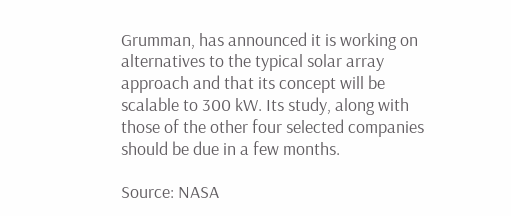Grumman, has announced it is working on alternatives to the typical solar array approach and that its concept will be scalable to 300 kW. Its study, along with those of the other four selected companies should be due in a few months.

Source: NASA